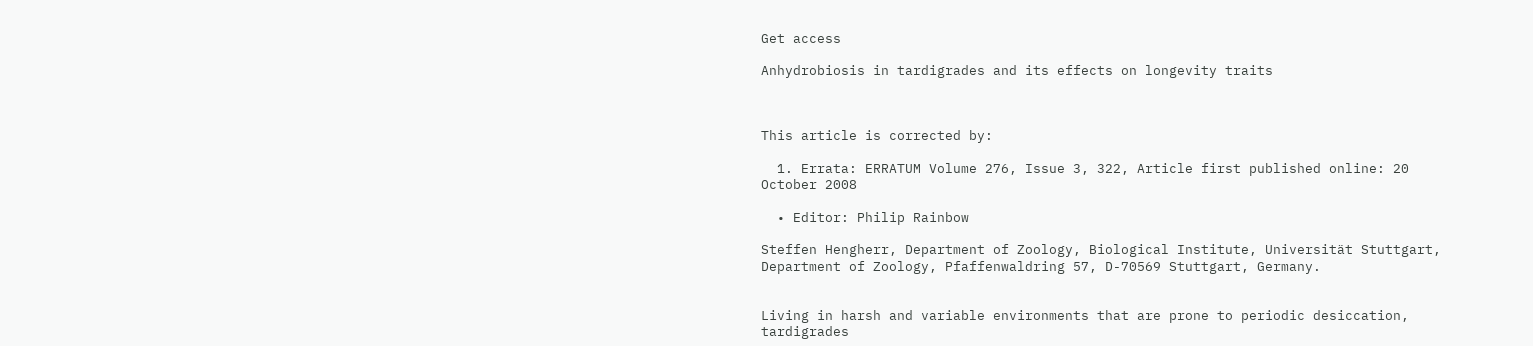Get access

Anhydrobiosis in tardigrades and its effects on longevity traits



This article is corrected by:

  1. Errata: ERRATUM Volume 276, Issue 3, 322, Article first published online: 20 October 2008

  • Editor: Philip Rainbow

Steffen Hengherr, Department of Zoology, Biological Institute, Universität Stuttgart, Department of Zoology, Pfaffenwaldring 57, D-70569 Stuttgart, Germany.


Living in harsh and variable environments that are prone to periodic desiccation, tardigrades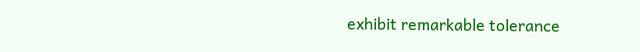exhibit remarkable tolerance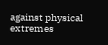against physical extremes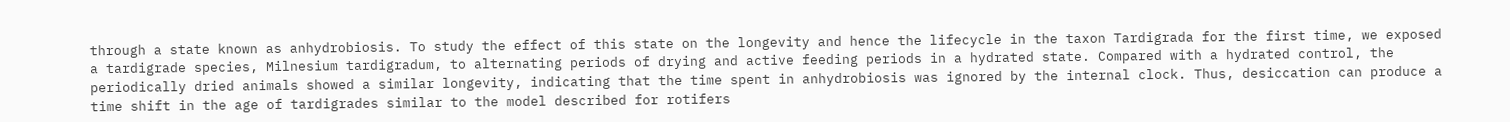through a state known as anhydrobiosis. To study the effect of this state on the longevity and hence the lifecycle in the taxon Tardigrada for the first time, we exposed a tardigrade species, Milnesium tardigradum, to alternating periods of drying and active feeding periods in a hydrated state. Compared with a hydrated control, the periodically dried animals showed a similar longevity, indicating that the time spent in anhydrobiosis was ignored by the internal clock. Thus, desiccation can produce a time shift in the age of tardigrades similar to the model described for rotifers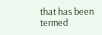that has been termed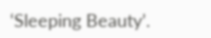‘Sleeping Beauty’.